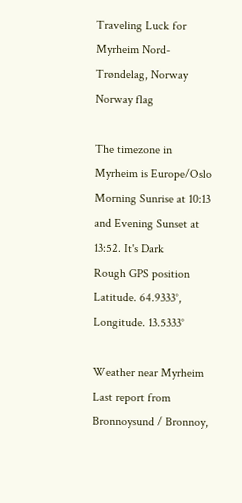Traveling Luck for Myrheim Nord-Trøndelag, Norway Norway flag

The timezone in Myrheim is Europe/Oslo
Morning Sunrise at 10:13 and Evening Sunset at 13:52. It's Dark
Rough GPS position Latitude. 64.9333°, Longitude. 13.5333°

Weather near Myrheim Last report from Bronnoysund / Bronnoy,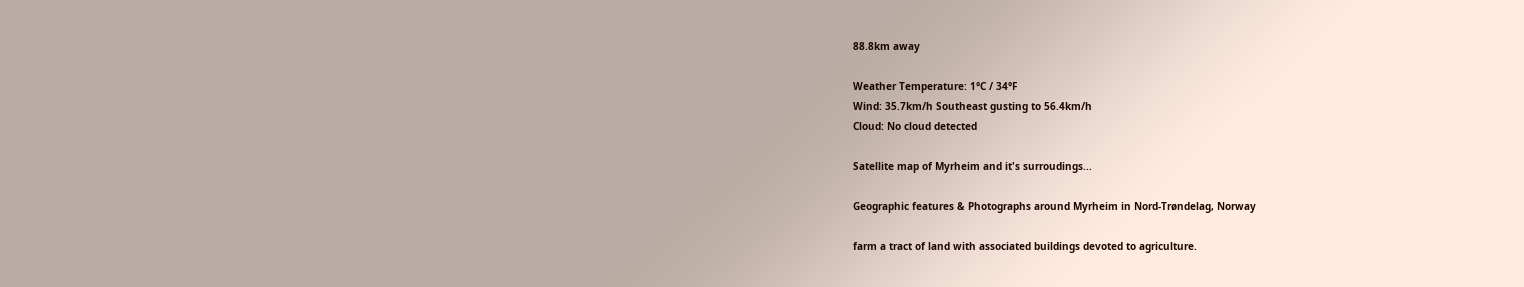88.8km away

Weather Temperature: 1°C / 34°F
Wind: 35.7km/h Southeast gusting to 56.4km/h
Cloud: No cloud detected

Satellite map of Myrheim and it's surroudings...

Geographic features & Photographs around Myrheim in Nord-Trøndelag, Norway

farm a tract of land with associated buildings devoted to agriculture.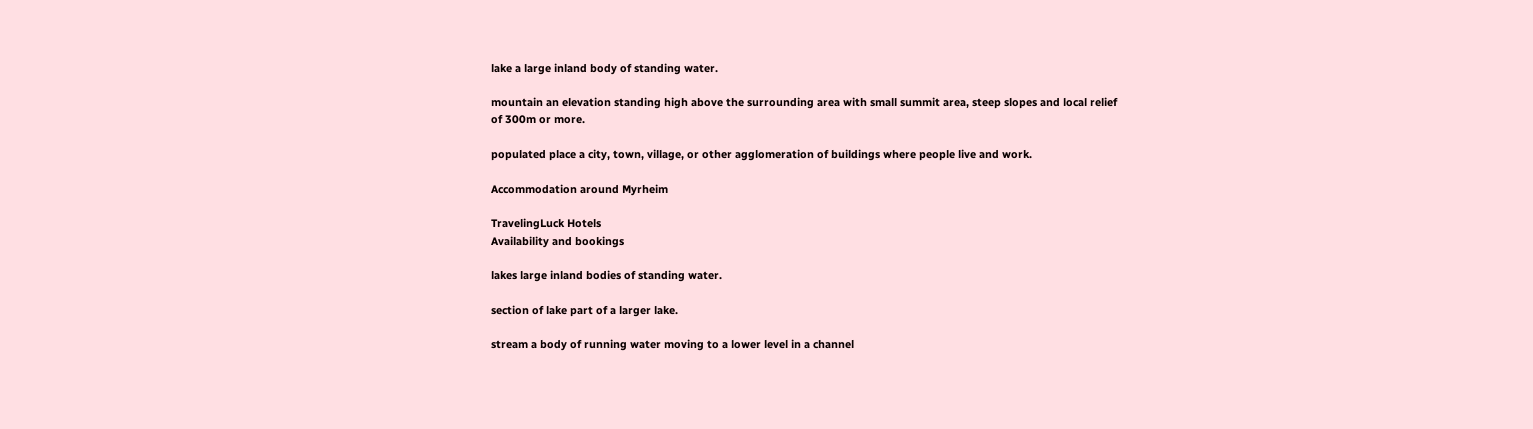lake a large inland body of standing water.

mountain an elevation standing high above the surrounding area with small summit area, steep slopes and local relief of 300m or more.

populated place a city, town, village, or other agglomeration of buildings where people live and work.

Accommodation around Myrheim

TravelingLuck Hotels
Availability and bookings

lakes large inland bodies of standing water.

section of lake part of a larger lake.

stream a body of running water moving to a lower level in a channel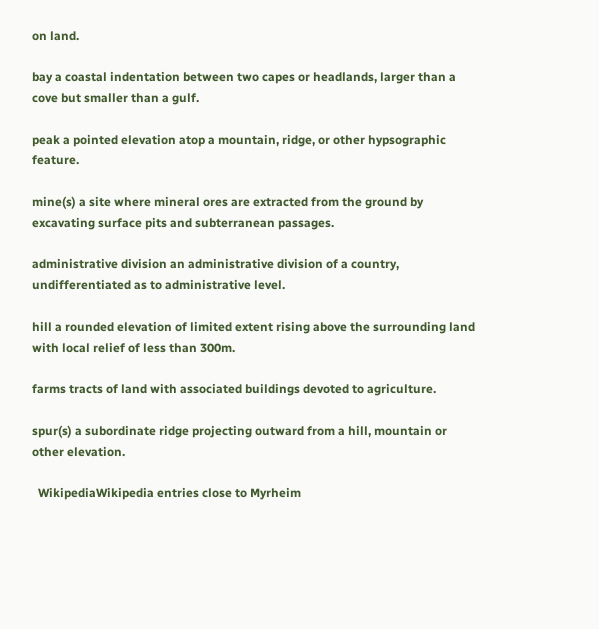on land.

bay a coastal indentation between two capes or headlands, larger than a cove but smaller than a gulf.

peak a pointed elevation atop a mountain, ridge, or other hypsographic feature.

mine(s) a site where mineral ores are extracted from the ground by excavating surface pits and subterranean passages.

administrative division an administrative division of a country, undifferentiated as to administrative level.

hill a rounded elevation of limited extent rising above the surrounding land with local relief of less than 300m.

farms tracts of land with associated buildings devoted to agriculture.

spur(s) a subordinate ridge projecting outward from a hill, mountain or other elevation.

  WikipediaWikipedia entries close to Myrheim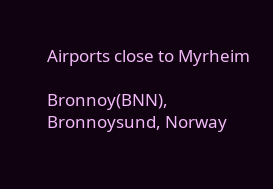Airports close to Myrheim

Bronnoy(BNN), Bronnoysund, Norway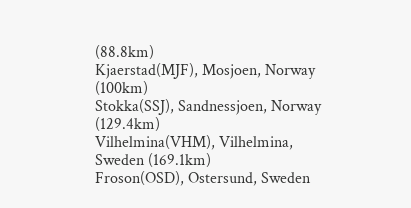(88.8km)
Kjaerstad(MJF), Mosjoen, Norway (100km)
Stokka(SSJ), Sandnessjoen, Norway (129.4km)
Vilhelmina(VHM), Vilhelmina, Sweden (169.1km)
Froson(OSD), Ostersund, Sweden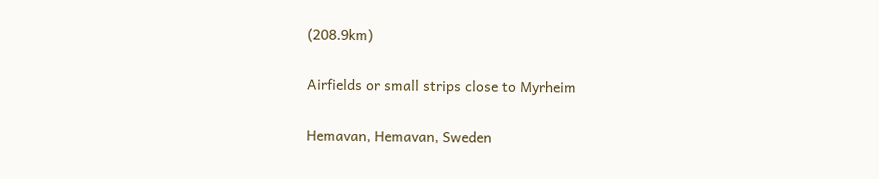(208.9km)

Airfields or small strips close to Myrheim

Hemavan, Hemavan, Sweden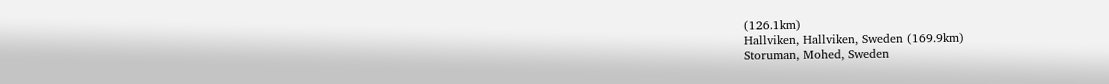(126.1km)
Hallviken, Hallviken, Sweden (169.9km)
Storuman, Mohed, Sweden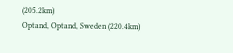(205.2km)
Optand, Optand, Sweden (220.4km)